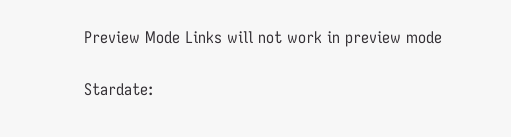Preview Mode Links will not work in preview mode

Stardate: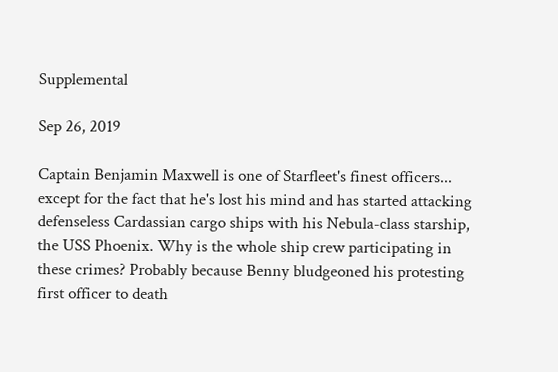Supplemental

Sep 26, 2019

Captain Benjamin Maxwell is one of Starfleet's finest officers... except for the fact that he's lost his mind and has started attacking defenseless Cardassian cargo ships with his Nebula-class starship, the USS Phoenix. Why is the whole ship crew participating in these crimes? Probably because Benny bludgeoned his protesting first officer to death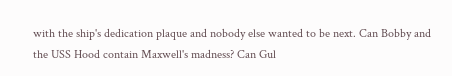with the ship's dedication plaque and nobody else wanted to be next. Can Bobby and the USS Hood contain Maxwell's madness? Can Gul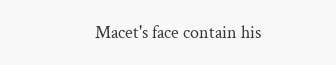Macet's face contain his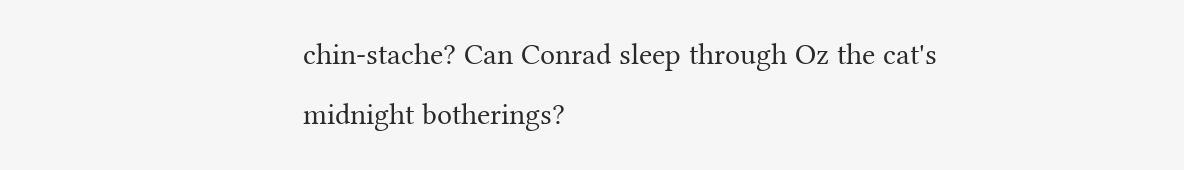chin-stache? Can Conrad sleep through Oz the cat's midnight botherings?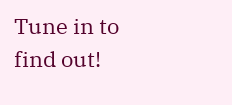Tune in to find out!